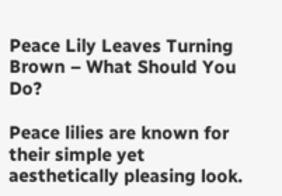Peace Lily Leaves Turning Brown – What Should You Do?

Peace lilies are known for their simple yet aesthetically pleasing look.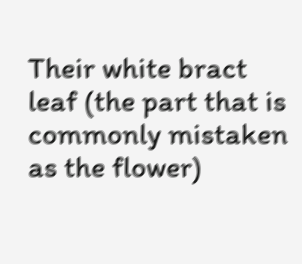Their white bract leaf (the part that is commonly mistaken as the flower)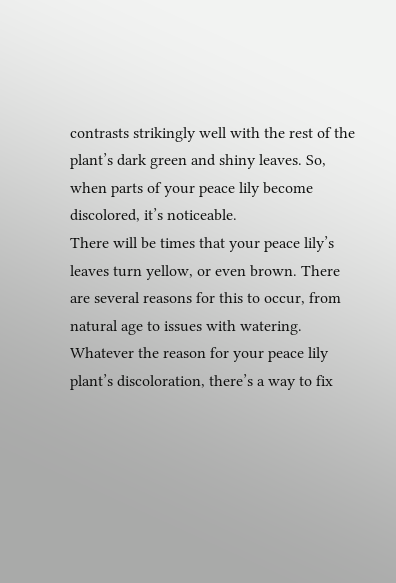contrasts strikingly well with the rest of the plant’s dark green and shiny leaves. So, when parts of your peace lily become discolored, it’s noticeable.
There will be times that your peace lily’s leaves turn yellow, or even brown. There are several reasons for this to occur, from natural age to issues with watering. Whatever the reason for your peace lily plant’s discoloration, there’s a way to fix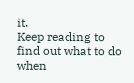it.
Keep reading to find out what to do when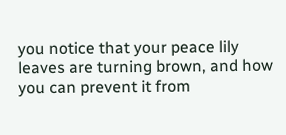you notice that your peace lily leaves are turning brown, and how you can prevent it from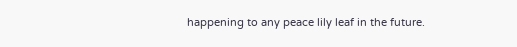happening to any peace lily leaf in the future.